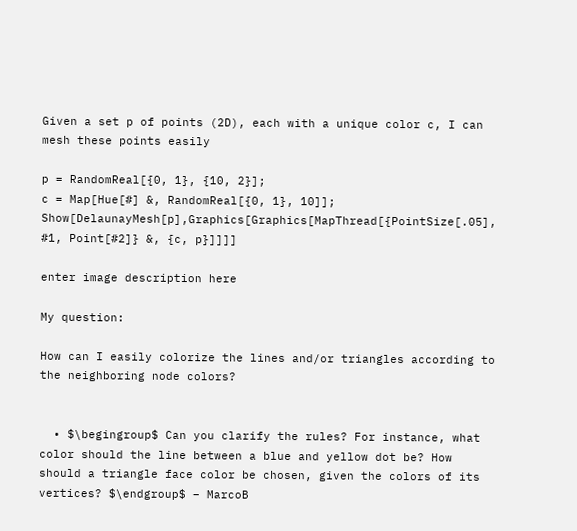Given a set p of points (2D), each with a unique color c, I can mesh these points easily

p = RandomReal[{0, 1}, {10, 2}];
c = Map[Hue[#] &, RandomReal[{0, 1}, 10]];
Show[DelaunayMesh[p],Graphics[Graphics[MapThread[{PointSize[.05], #1, Point[#2]} &, {c, p}]]]]

enter image description here

My question:

How can I easily colorize the lines and/or triangles according to the neighboring node colors?


  • $\begingroup$ Can you clarify the rules? For instance, what color should the line between a blue and yellow dot be? How should a triangle face color be chosen, given the colors of its vertices? $\endgroup$ – MarcoB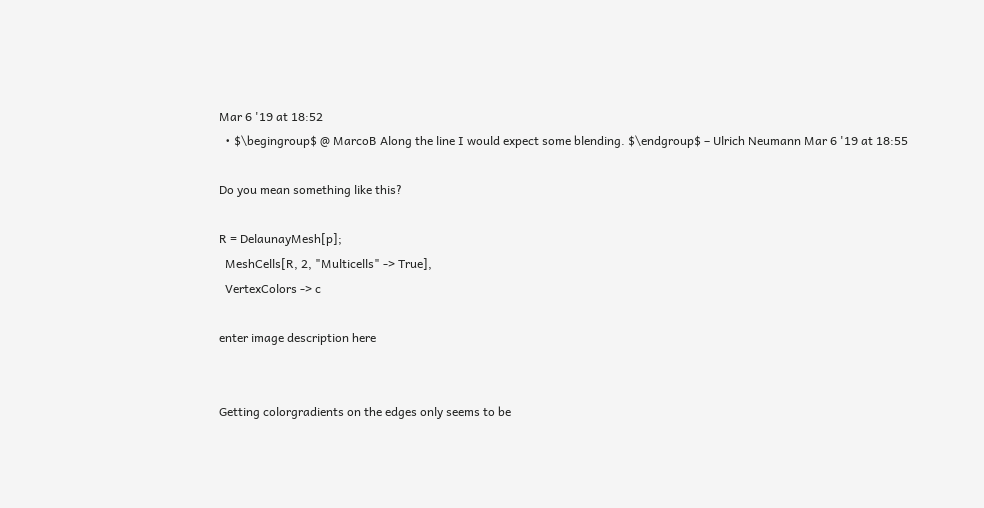Mar 6 '19 at 18:52
  • $\begingroup$ @ MarcoB Along the line I would expect some blending. $\endgroup$ – Ulrich Neumann Mar 6 '19 at 18:55

Do you mean something like this?

R = DelaunayMesh[p];
  MeshCells[R, 2, "Multicells" -> True],
  VertexColors -> c

enter image description here


Getting colorgradients on the edges only seems to be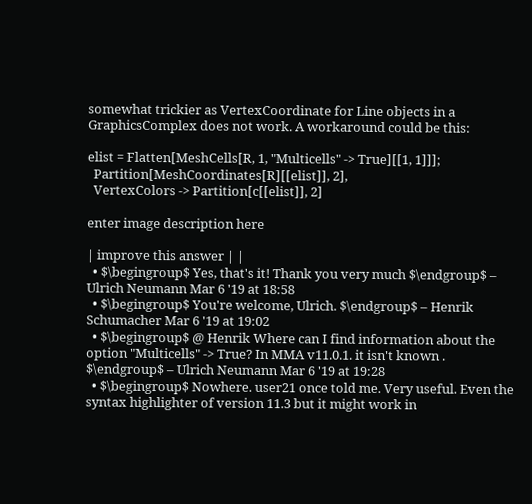somewhat trickier as VertexCoordinate for Line objects in a GraphicsComplex does not work. A workaround could be this:

elist = Flatten[MeshCells[R, 1, "Multicells" -> True][[1, 1]]];
  Partition[MeshCoordinates[R][[elist]], 2],
  VertexColors -> Partition[c[[elist]], 2]

enter image description here

| improve this answer | |
  • $\begingroup$ Yes, that's it! Thank you very much $\endgroup$ – Ulrich Neumann Mar 6 '19 at 18:58
  • $\begingroup$ You're welcome, Ulrich. $\endgroup$ – Henrik Schumacher Mar 6 '19 at 19:02
  • $\begingroup$ @ Henrik Where can I find information about the option "Multicells" -> True? In MMA v11.0.1. it isn't known . $\endgroup$ – Ulrich Neumann Mar 6 '19 at 19:28
  • $\begingroup$ Nowhere. user21 once told me. Very useful. Even the syntax highlighter of version 11.3 but it might work in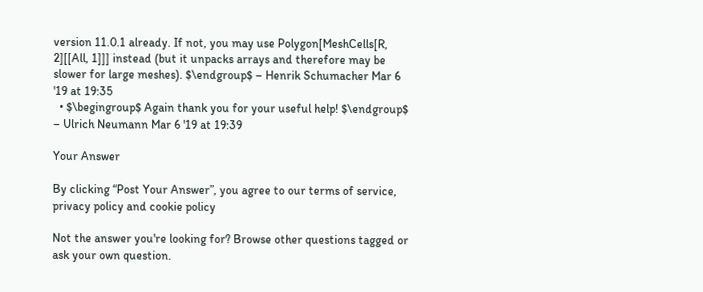version 11.0.1 already. If not, you may use Polygon[MeshCells[R, 2][[All, 1]]] instead (but it unpacks arrays and therefore may be slower for large meshes). $\endgroup$ – Henrik Schumacher Mar 6 '19 at 19:35
  • $\begingroup$ Again thank you for your useful help! $\endgroup$ – Ulrich Neumann Mar 6 '19 at 19:39

Your Answer

By clicking “Post Your Answer”, you agree to our terms of service, privacy policy and cookie policy

Not the answer you're looking for? Browse other questions tagged or ask your own question.